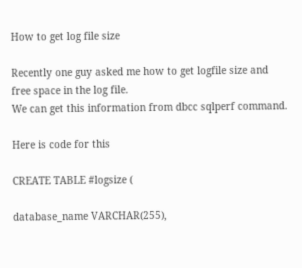How to get log file size

Recently one guy asked me how to get logfile size and free space in the log file.
We can get this information from dbcc sqlperf command.

Here is code for this

CREATE TABLE #logsize (

database_name VARCHAR(255),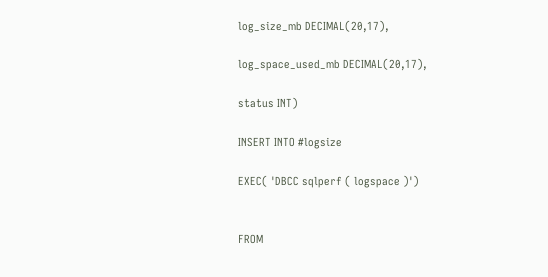log_size_mb DECIMAL(20,17),

log_space_used_mb DECIMAL(20,17),

status INT)

INSERT INTO #logsize

EXEC( 'DBCC sqlperf ( logspace )')


FROM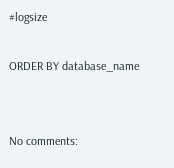#logsize

ORDER BY database_name


No comments: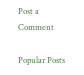Post a Comment

Popular Posts